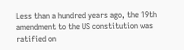Less than a hundred years ago, the 19th amendment to the US constitution was ratified on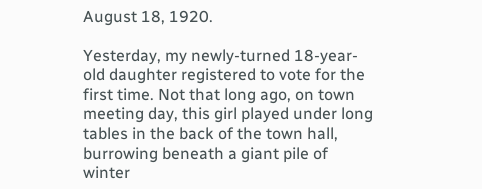August 18, 1920.

Yesterday, my newly-turned 18-year-old daughter registered to vote for the first time. Not that long ago, on town meeting day, this girl played under long tables in the back of the town hall, burrowing beneath a giant pile of winter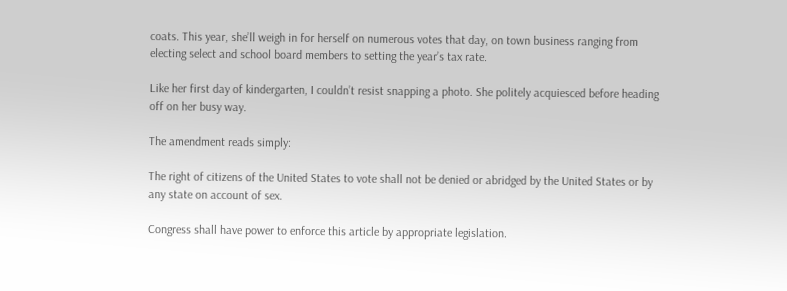coats. This year, she’ll weigh in for herself on numerous votes that day, on town business ranging from electing select and school board members to setting the year’s tax rate.

Like her first day of kindergarten, I couldn’t resist snapping a photo. She politely acquiesced before heading off on her busy way.

The amendment reads simply:

The right of citizens of the United States to vote shall not be denied or abridged by the United States or by any state on account of sex.

Congress shall have power to enforce this article by appropriate legislation.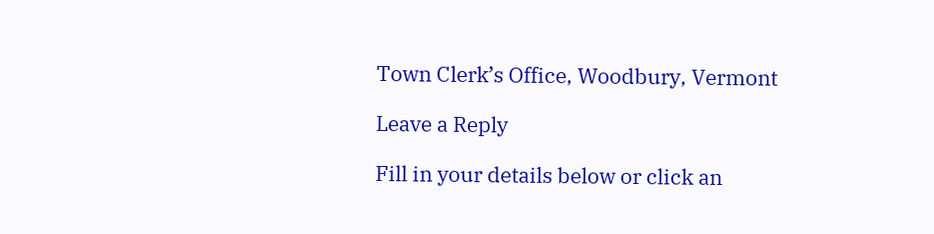Town Clerk’s Office, Woodbury, Vermont

Leave a Reply

Fill in your details below or click an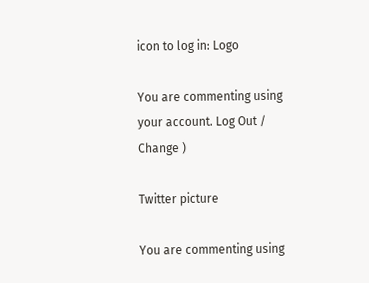icon to log in: Logo

You are commenting using your account. Log Out /  Change )

Twitter picture

You are commenting using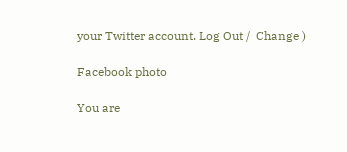your Twitter account. Log Out /  Change )

Facebook photo

You are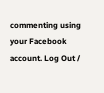commenting using your Facebook account. Log Out /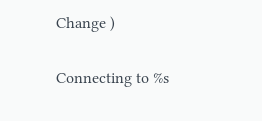Change )

Connecting to %s